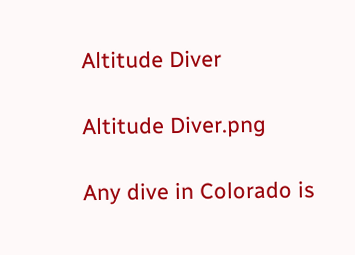Altitude Diver

Altitude Diver.png

Any dive in Colorado is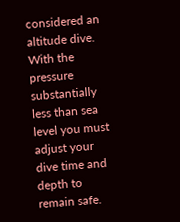considered an altitude dive. With the pressure substantially less than sea level you must adjust your dive time and depth to remain safe.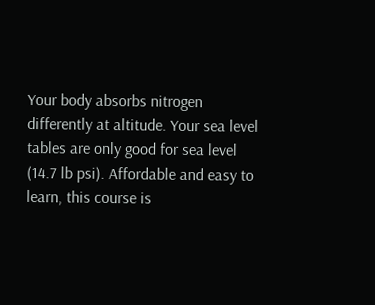Your body absorbs nitrogen differently at altitude. Your sea level tables are only good for sea level (14.7 lb psi). Affordable and easy to learn, this course is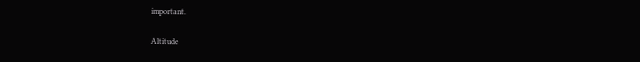important.

Altitude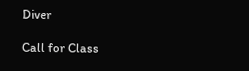Diver

Call for Class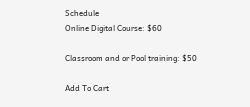Schedule
Online Digital Course: $60

Classroom and or Pool training: $50

Add To Cart